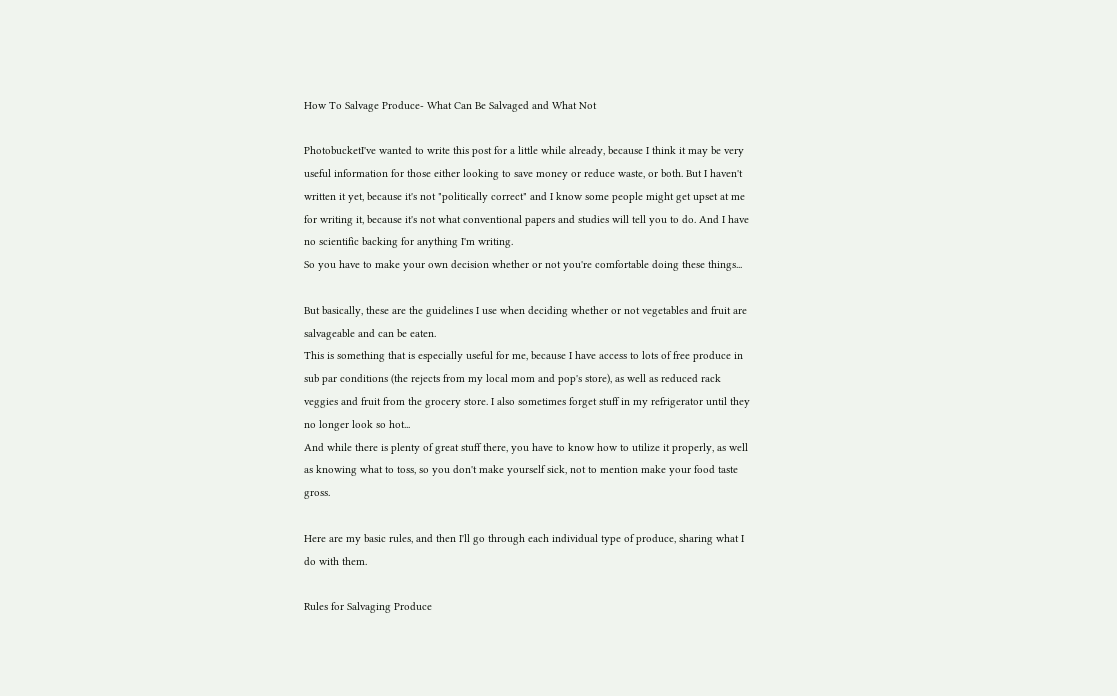How To Salvage Produce- What Can Be Salvaged and What Not

PhotobucketI've wanted to write this post for a little while already, because I think it may be very useful information for those either looking to save money or reduce waste, or both. But I haven't written it yet, because it's not "politically correct" and I know some people might get upset at me for writing it, because it's not what conventional papers and studies will tell you to do. And I have no scientific backing for anything I'm writing.
So you have to make your own decision whether or not you're comfortable doing these things...

But basically, these are the guidelines I use when deciding whether or not vegetables and fruit are salvageable and can be eaten.
This is something that is especially useful for me, because I have access to lots of free produce in sub par conditions (the rejects from my local mom and pop's store), as well as reduced rack veggies and fruit from the grocery store. I also sometimes forget stuff in my refrigerator until they no longer look so hot...
And while there is plenty of great stuff there, you have to know how to utilize it properly, as well as knowing what to toss, so you don't make yourself sick, not to mention make your food taste gross.

Here are my basic rules, and then I'll go through each individual type of produce, sharing what I do with them.

Rules for Salvaging Produce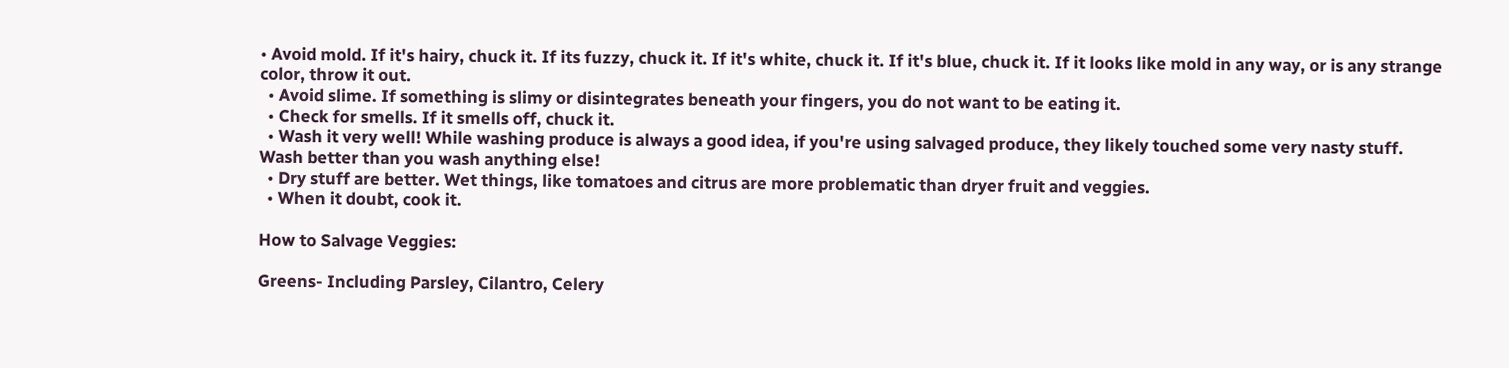• Avoid mold. If it's hairy, chuck it. If its fuzzy, chuck it. If it's white, chuck it. If it's blue, chuck it. If it looks like mold in any way, or is any strange color, throw it out.
  • Avoid slime. If something is slimy or disintegrates beneath your fingers, you do not want to be eating it.
  • Check for smells. If it smells off, chuck it.
  • Wash it very well! While washing produce is always a good idea, if you're using salvaged produce, they likely touched some very nasty stuff. Wash better than you wash anything else!
  • Dry stuff are better. Wet things, like tomatoes and citrus are more problematic than dryer fruit and veggies.
  • When it doubt, cook it.

How to Salvage Veggies:

Greens- Including Parsley, Cilantro, Celery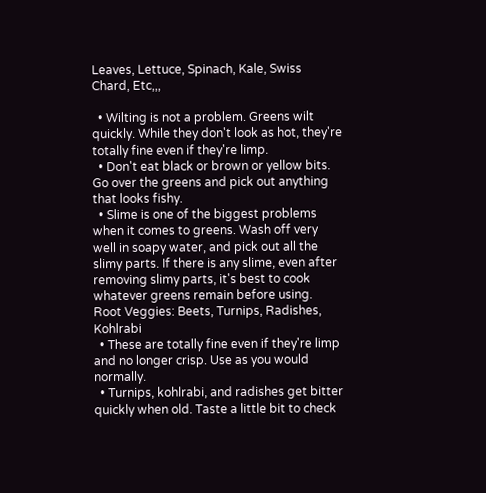Leaves, Lettuce, Spinach, Kale, Swiss Chard, Etc,,,

  • Wilting is not a problem. Greens wilt quickly. While they don't look as hot, they're totally fine even if they're limp.
  • Don't eat black or brown or yellow bits. Go over the greens and pick out anything that looks fishy.
  • Slime is one of the biggest problems when it comes to greens. Wash off very well in soapy water, and pick out all the slimy parts. If there is any slime, even after removing slimy parts, it's best to cook whatever greens remain before using.
Root Veggies: Beets, Turnips, Radishes, Kohlrabi
  • These are totally fine even if they're limp and no longer crisp. Use as you would normally.
  • Turnips, kohlrabi, and radishes get bitter quickly when old. Taste a little bit to check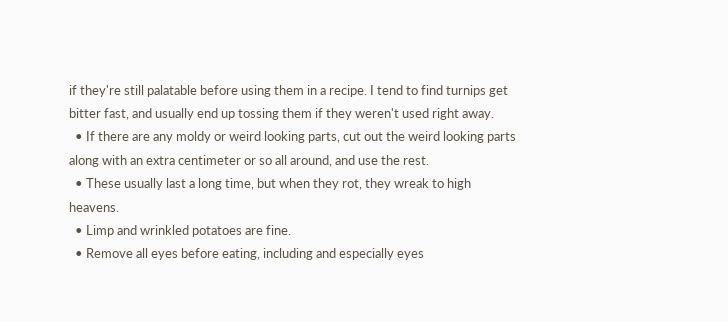if they're still palatable before using them in a recipe. I tend to find turnips get bitter fast, and usually end up tossing them if they weren't used right away.
  • If there are any moldy or weird looking parts, cut out the weird looking parts along with an extra centimeter or so all around, and use the rest.
  • These usually last a long time, but when they rot, they wreak to high heavens.
  • Limp and wrinkled potatoes are fine.
  • Remove all eyes before eating, including and especially eyes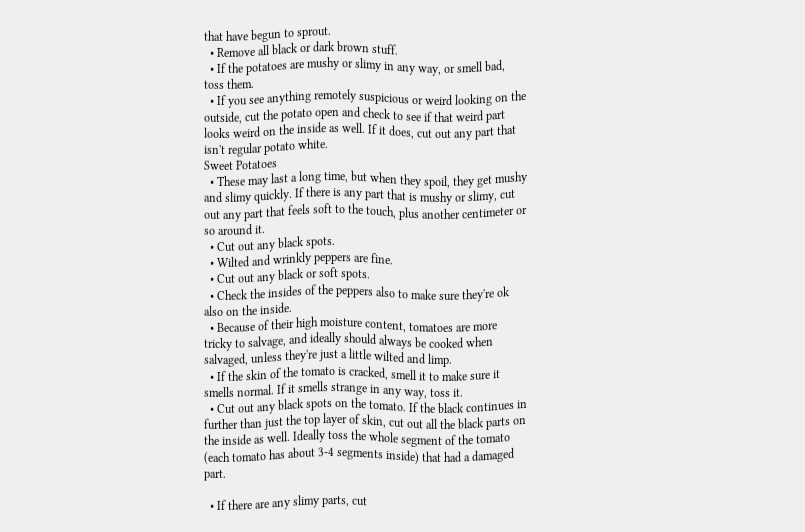that have begun to sprout.
  • Remove all black or dark brown stuff.
  • If the potatoes are mushy or slimy in any way, or smell bad, toss them.
  • If you see anything remotely suspicious or weird looking on the outside, cut the potato open and check to see if that weird part looks weird on the inside as well. If it does, cut out any part that isn't regular potato white.
Sweet Potatoes
  • These may last a long time, but when they spoil, they get mushy and slimy quickly. If there is any part that is mushy or slimy, cut out any part that feels soft to the touch, plus another centimeter or so around it.
  • Cut out any black spots.
  • Wilted and wrinkly peppers are fine.
  • Cut out any black or soft spots.
  • Check the insides of the peppers also to make sure they're ok also on the inside.
  • Because of their high moisture content, tomatoes are more tricky to salvage, and ideally should always be cooked when salvaged, unless they're just a little wilted and limp.
  • If the skin of the tomato is cracked, smell it to make sure it smells normal. If it smells strange in any way, toss it.
  • Cut out any black spots on the tomato. If the black continues in further than just the top layer of skin, cut out all the black parts on the inside as well. Ideally toss the whole segment of the tomato (each tomato has about 3-4 segments inside) that had a damaged part.

  • If there are any slimy parts, cut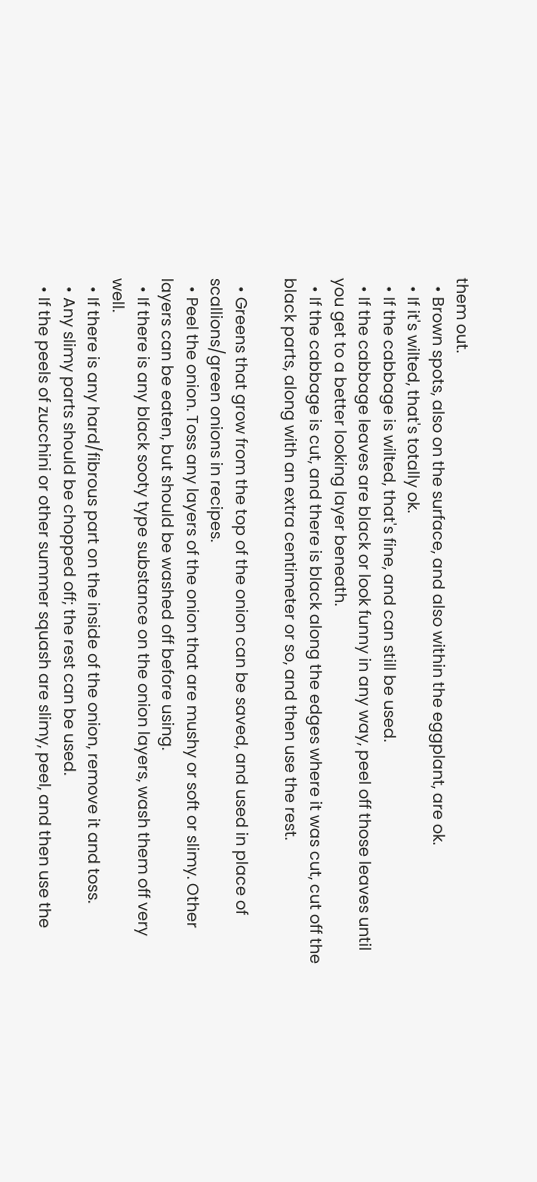them out.
  • Brown spots, also on the surface, and also within the eggplant, are ok.
  • If it's wilted, that's totally ok.
  • If the cabbage is wilted, that's fine, and can still be used.
  • If the cabbage leaves are black or look funny in any way, peel off those leaves until you get to a better looking layer beneath.
  • If the cabbage is cut, and there is black along the edges where it was cut, cut off the black parts, along with an extra centimeter or so, and then use the rest.

  • Greens that grow from the top of the onion can be saved, and used in place of scallions/green onions in recipes.
  • Peel the onion. Toss any layers of the onion that are mushy or soft or slimy. Other layers can be eaten, but should be washed off before using.
  • If there is any black sooty type substance on the onion layers, wash them off very well.
  • If there is any hard/fibrous part on the inside of the onion, remove it and toss.
  • Any slimy parts should be chopped off; the rest can be used.
  • If the peels of zucchini or other summer squash are slimy, peel, and then use the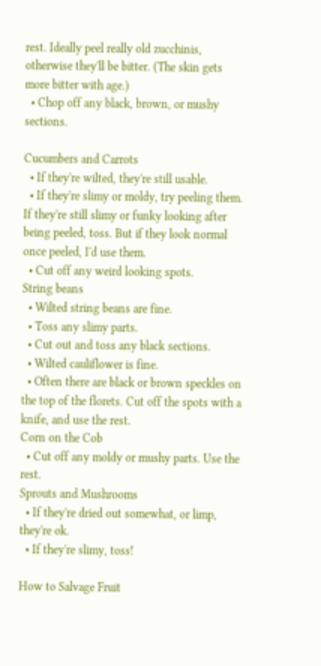rest. Ideally peel really old zucchinis, otherwise they'll be bitter. (The skin gets more bitter with age.)
  • Chop off any black, brown, or mushy sections.

Cucumbers and Carrots
  • If they're wilted, they're still usable.
  • If they're slimy or moldy, try peeling them. If they're still slimy or funky looking after being peeled, toss. But if they look normal once peeled, I'd use them.
  • Cut off any weird looking spots.
String beans
  • Wilted string beans are fine.
  • Toss any slimy parts.
  • Cut out and toss any black sections.
  • Wilted cauliflower is fine.
  • Often there are black or brown speckles on the top of the florets. Cut off the spots with a knife, and use the rest.
Corn on the Cob
  • Cut off any moldy or mushy parts. Use the rest.
Sprouts and Mushrooms
  • If they're dried out somewhat, or limp, they're ok.
  • If they're slimy, toss!

How to Salvage Fruit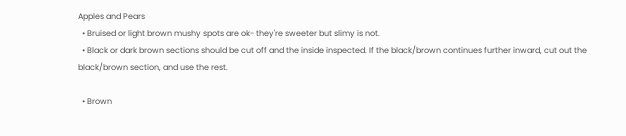Apples and Pears
  • Bruised or light brown mushy spots are ok- they're sweeter but slimy is not.
  • Black or dark brown sections should be cut off and the inside inspected. If the black/brown continues further inward, cut out the black/brown section, and use the rest.

  • Brown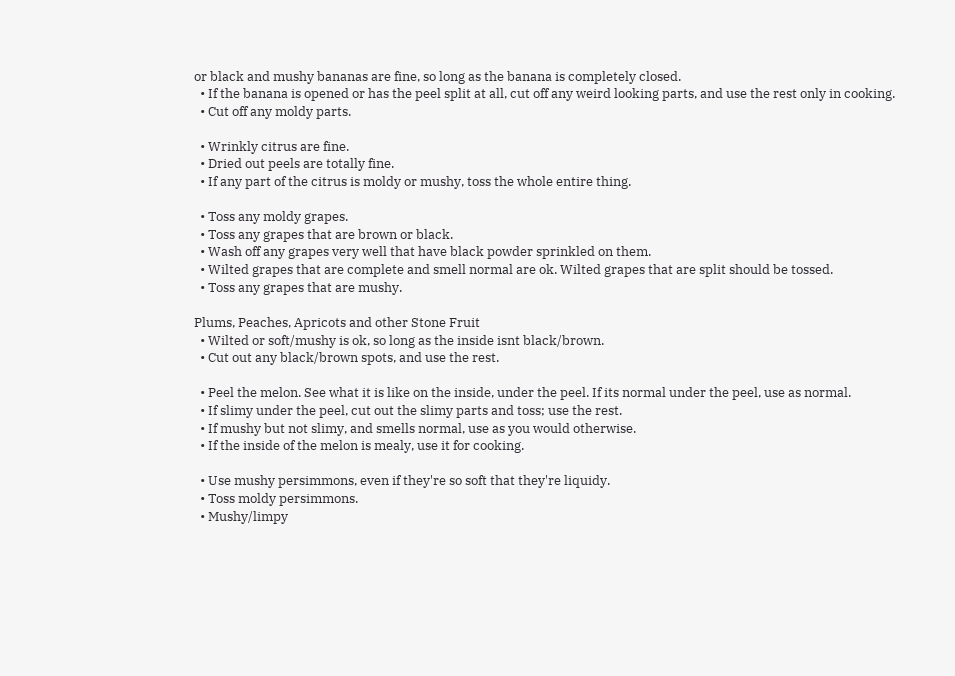or black and mushy bananas are fine, so long as the banana is completely closed.
  • If the banana is opened or has the peel split at all, cut off any weird looking parts, and use the rest only in cooking.
  • Cut off any moldy parts.

  • Wrinkly citrus are fine.
  • Dried out peels are totally fine.
  • If any part of the citrus is moldy or mushy, toss the whole entire thing.

  • Toss any moldy grapes.
  • Toss any grapes that are brown or black.
  • Wash off any grapes very well that have black powder sprinkled on them.
  • Wilted grapes that are complete and smell normal are ok. Wilted grapes that are split should be tossed.
  • Toss any grapes that are mushy.

Plums, Peaches, Apricots and other Stone Fruit
  • Wilted or soft/mushy is ok, so long as the inside isnt black/brown.
  • Cut out any black/brown spots, and use the rest.

  • Peel the melon. See what it is like on the inside, under the peel. If its normal under the peel, use as normal.
  • If slimy under the peel, cut out the slimy parts and toss; use the rest.
  • If mushy but not slimy, and smells normal, use as you would otherwise.
  • If the inside of the melon is mealy, use it for cooking.

  • Use mushy persimmons, even if they're so soft that they're liquidy.
  • Toss moldy persimmons.
  • Mushy/limpy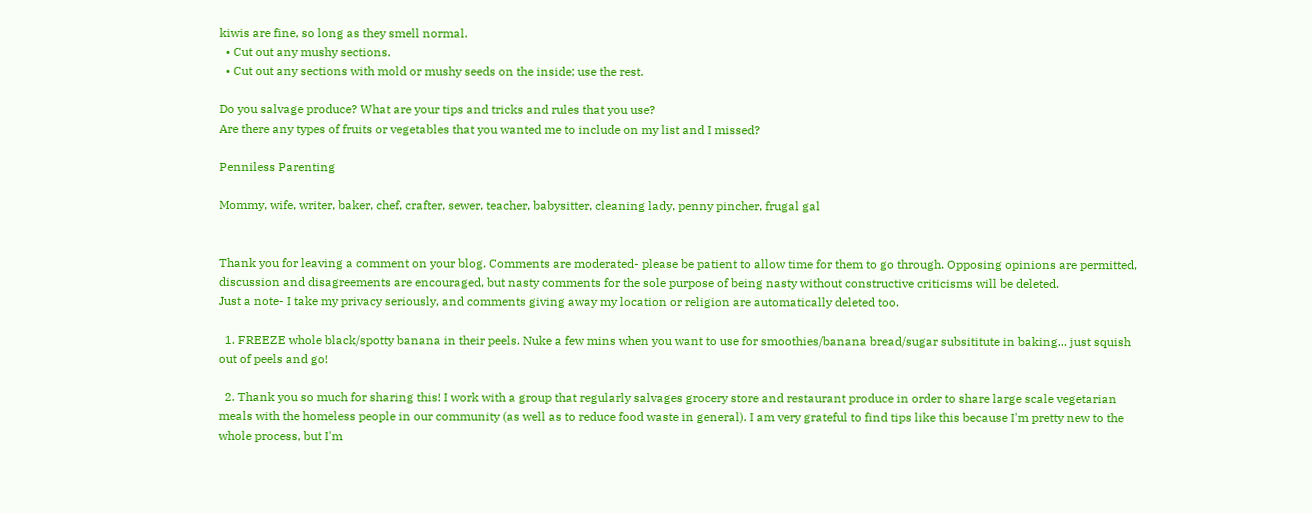kiwis are fine, so long as they smell normal.
  • Cut out any mushy sections.
  • Cut out any sections with mold or mushy seeds on the inside; use the rest.

Do you salvage produce? What are your tips and tricks and rules that you use?
Are there any types of fruits or vegetables that you wanted me to include on my list and I missed?

Penniless Parenting

Mommy, wife, writer, baker, chef, crafter, sewer, teacher, babysitter, cleaning lady, penny pincher, frugal gal


Thank you for leaving a comment on your blog. Comments are moderated- please be patient to allow time for them to go through. Opposing opinions are permitted, discussion and disagreements are encouraged, but nasty comments for the sole purpose of being nasty without constructive criticisms will be deleted.
Just a note- I take my privacy seriously, and comments giving away my location or religion are automatically deleted too.

  1. FREEZE whole black/spotty banana in their peels. Nuke a few mins when you want to use for smoothies/banana bread/sugar subsititute in baking... just squish out of peels and go!

  2. Thank you so much for sharing this! I work with a group that regularly salvages grocery store and restaurant produce in order to share large scale vegetarian meals with the homeless people in our community (as well as to reduce food waste in general). I am very grateful to find tips like this because I'm pretty new to the whole process, but I'm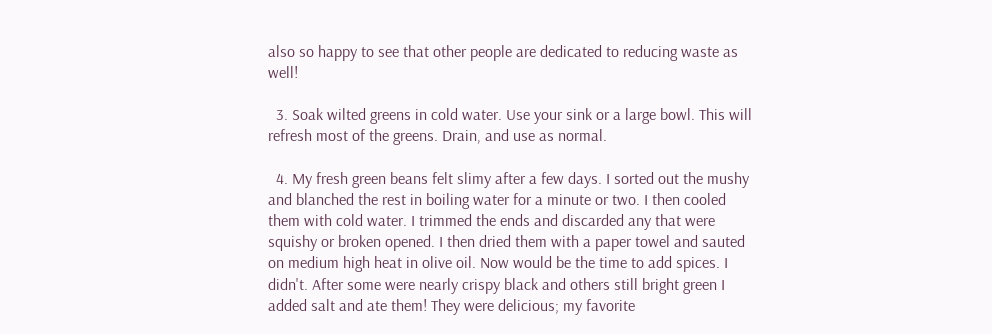also so happy to see that other people are dedicated to reducing waste as well!

  3. Soak wilted greens in cold water. Use your sink or a large bowl. This will refresh most of the greens. Drain, and use as normal.

  4. My fresh green beans felt slimy after a few days. I sorted out the mushy and blanched the rest in boiling water for a minute or two. I then cooled them with cold water. I trimmed the ends and discarded any that were squishy or broken opened. I then dried them with a paper towel and sauted on medium high heat in olive oil. Now would be the time to add spices. I didn't. After some were nearly crispy black and others still bright green I added salt and ate them! They were delicious; my favorite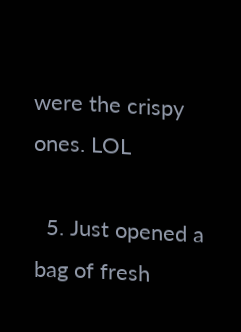were the crispy ones. LOL

  5. Just opened a bag of fresh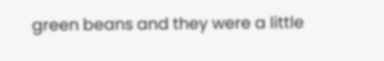green beans and they were a little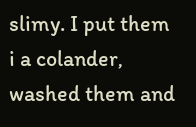slimy. I put them i a colander, washed them and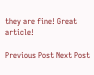they are fine! Great article!

Previous Post Next Post